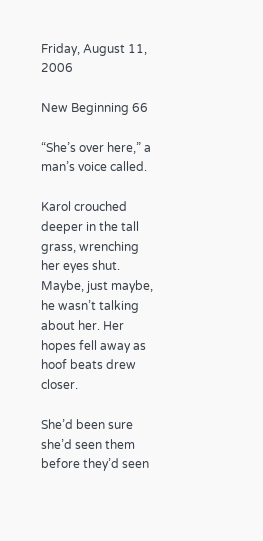Friday, August 11, 2006

New Beginning 66

“She’s over here,” a man’s voice called.

Karol crouched deeper in the tall grass, wrenching her eyes shut. Maybe, just maybe, he wasn’t talking about her. Her hopes fell away as hoof beats drew closer.

She’d been sure she’d seen them before they’d seen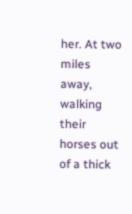her. At two miles away, walking their horses out of a thick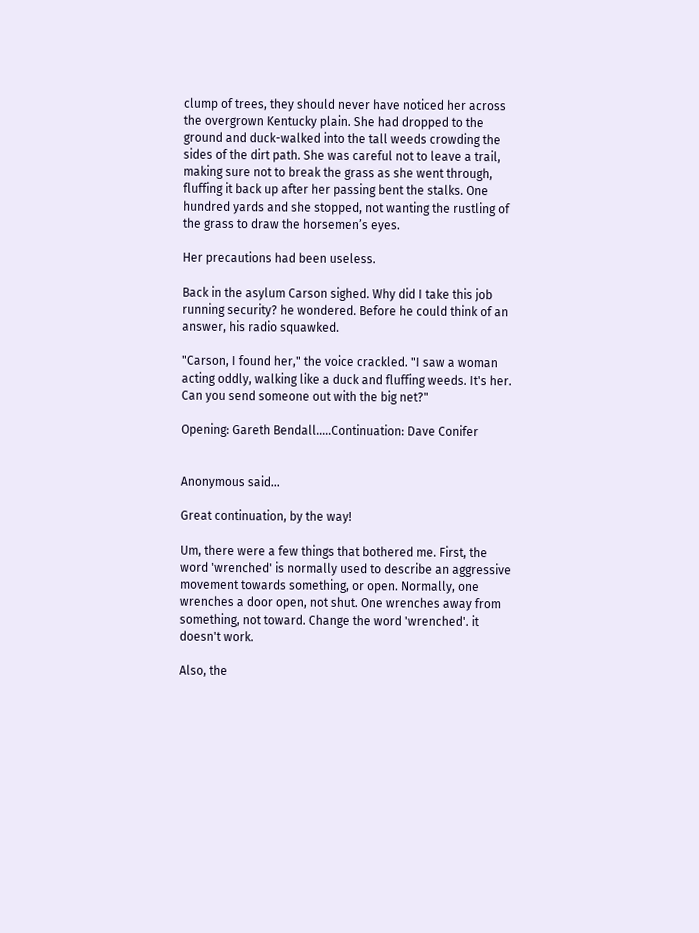clump of trees, they should never have noticed her across the overgrown Kentucky plain. She had dropped to the ground and duck-walked into the tall weeds crowding the sides of the dirt path. She was careful not to leave a trail, making sure not to break the grass as she went through, fluffing it back up after her passing bent the stalks. One hundred yards and she stopped, not wanting the rustling of the grass to draw the horsemen’s eyes.

Her precautions had been useless.

Back in the asylum Carson sighed. Why did I take this job running security? he wondered. Before he could think of an answer, his radio squawked.

"Carson, I found her," the voice crackled. "I saw a woman acting oddly, walking like a duck and fluffing weeds. It's her. Can you send someone out with the big net?"

Opening: Gareth Bendall.....Continuation: Dave Conifer


Anonymous said...

Great continuation, by the way!

Um, there were a few things that bothered me. First, the word 'wrenched' is normally used to describe an aggressive movement towards something, or open. Normally, one wrenches a door open, not shut. One wrenches away from something, not toward. Change the word 'wrenched'. it doesn't work.

Also, the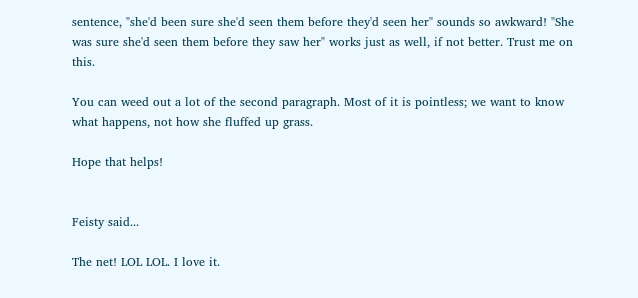sentence, "she'd been sure she'd seen them before they'd seen her" sounds so awkward! "She was sure she'd seen them before they saw her" works just as well, if not better. Trust me on this.

You can weed out a lot of the second paragraph. Most of it is pointless; we want to know what happens, not how she fluffed up grass.

Hope that helps!


Feisty said...

The net! LOL LOL. I love it.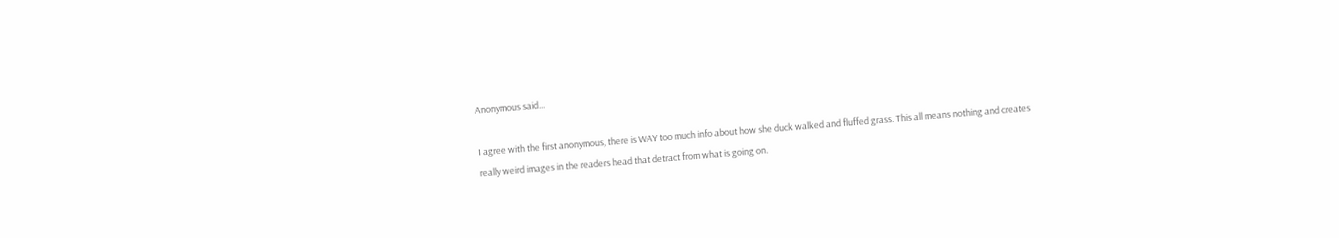Anonymous said...

I agree with the first anonymous, there is WAY too much info about how she duck walked and fluffed grass. This all means nothing and creates really weird images in the readers head that detract from what is going on.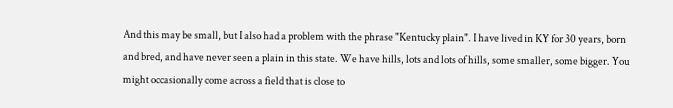And this may be small, but I also had a problem with the phrase "Kentucky plain". I have lived in KY for 30 years, born and bred, and have never seen a plain in this state. We have hills, lots and lots of hills, some smaller, some bigger. You might occasionally come across a field that is close to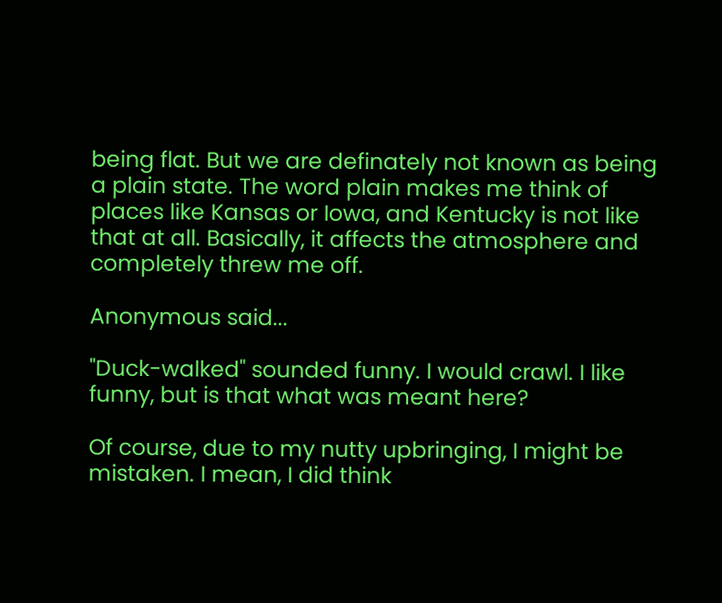being flat. But we are definately not known as being a plain state. The word plain makes me think of places like Kansas or Iowa, and Kentucky is not like that at all. Basically, it affects the atmosphere and completely threw me off.

Anonymous said...

"Duck-walked" sounded funny. I would crawl. I like funny, but is that what was meant here?

Of course, due to my nutty upbringing, I might be mistaken. I mean, I did think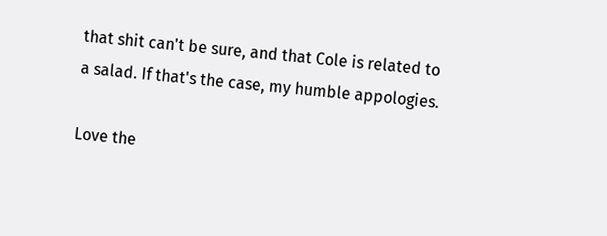that shit can't be sure, and that Cole is related to a salad. If that's the case, my humble appologies.

Love the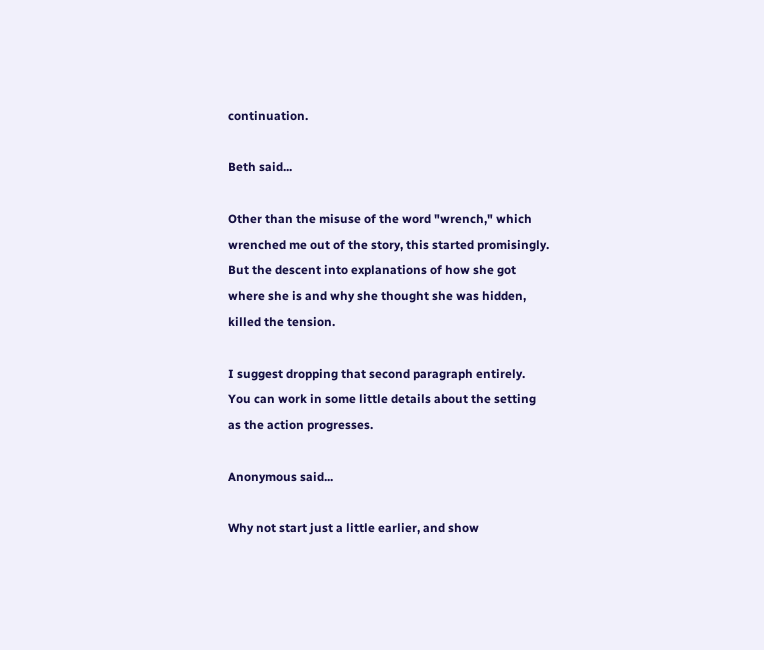continuation.

Beth said...

Other than the misuse of the word "wrench," which wrenched me out of the story, this started promisingly. But the descent into explanations of how she got where she is and why she thought she was hidden, killed the tension.

I suggest dropping that second paragraph entirely. You can work in some little details about the setting as the action progresses.

Anonymous said...

Why not start just a little earlier, and show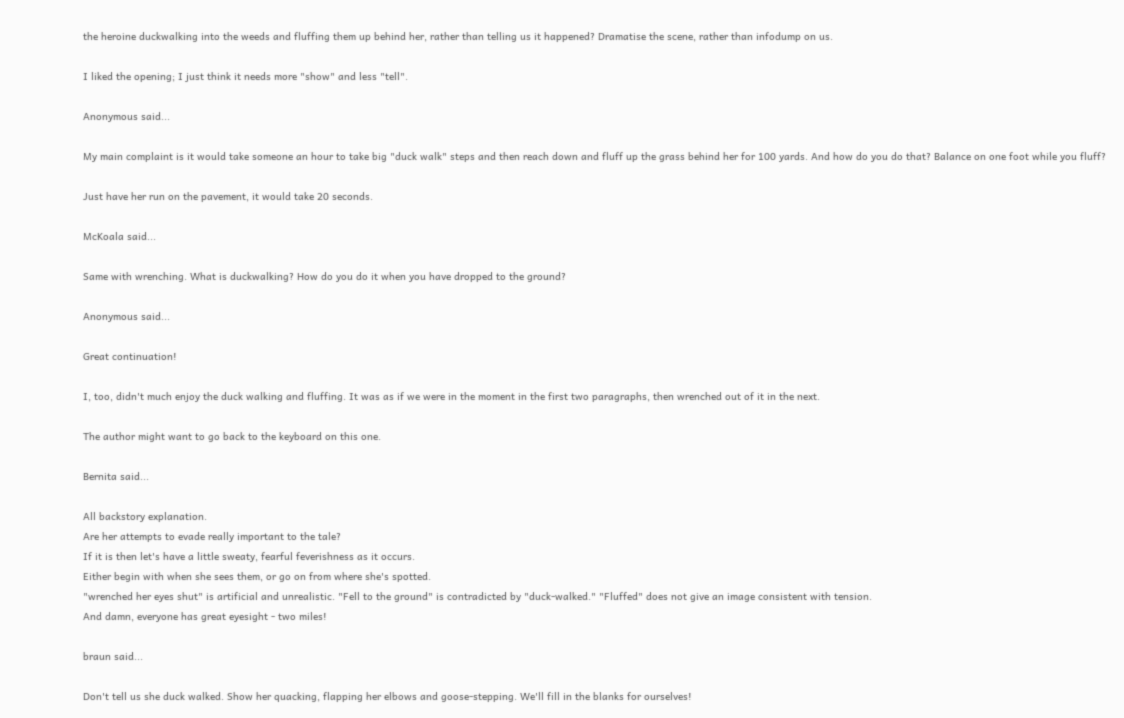the heroine duckwalking into the weeds and fluffing them up behind her, rather than telling us it happened? Dramatise the scene, rather than infodump on us.

I liked the opening; I just think it needs more "show" and less "tell".

Anonymous said...

My main complaint is it would take someone an hour to take big "duck walk" steps and then reach down and fluff up the grass behind her for 100 yards. And how do you do that? Balance on one foot while you fluff?

Just have her run on the pavement, it would take 20 seconds.

McKoala said...

Same with wrenching. What is duckwalking? How do you do it when you have dropped to the ground?

Anonymous said...

Great continuation!

I, too, didn't much enjoy the duck walking and fluffing. It was as if we were in the moment in the first two paragraphs, then wrenched out of it in the next.

The author might want to go back to the keyboard on this one.

Bernita said...

All backstory explanation.
Are her attempts to evade really important to the tale?
If it is then let's have a little sweaty, fearful feverishness as it occurs.
Either begin with when she sees them, or go on from where she's spotted.
"wrenched her eyes shut" is artificial and unrealistic. "Fell to the ground" is contradicted by "duck-walked." "Fluffed" does not give an image consistent with tension.
And damn, everyone has great eyesight - two miles!

braun said...

Don't tell us she duck walked. Show her quacking, flapping her elbows and goose-stepping. We'll fill in the blanks for ourselves!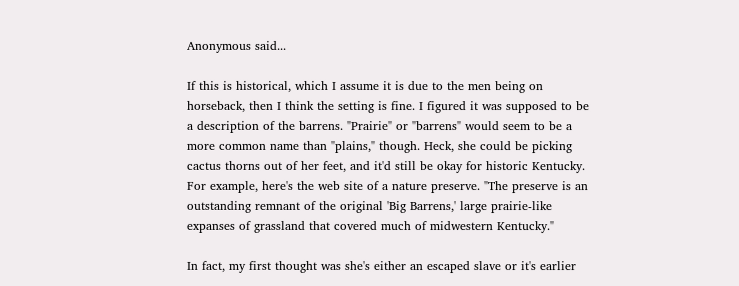Anonymous said...

If this is historical, which I assume it is due to the men being on horseback, then I think the setting is fine. I figured it was supposed to be a description of the barrens. "Prairie" or "barrens" would seem to be a more common name than "plains," though. Heck, she could be picking cactus thorns out of her feet, and it'd still be okay for historic Kentucky. For example, here's the web site of a nature preserve. "The preserve is an outstanding remnant of the original 'Big Barrens,' large prairie-like expanses of grassland that covered much of midwestern Kentucky."

In fact, my first thought was she's either an escaped slave or it's earlier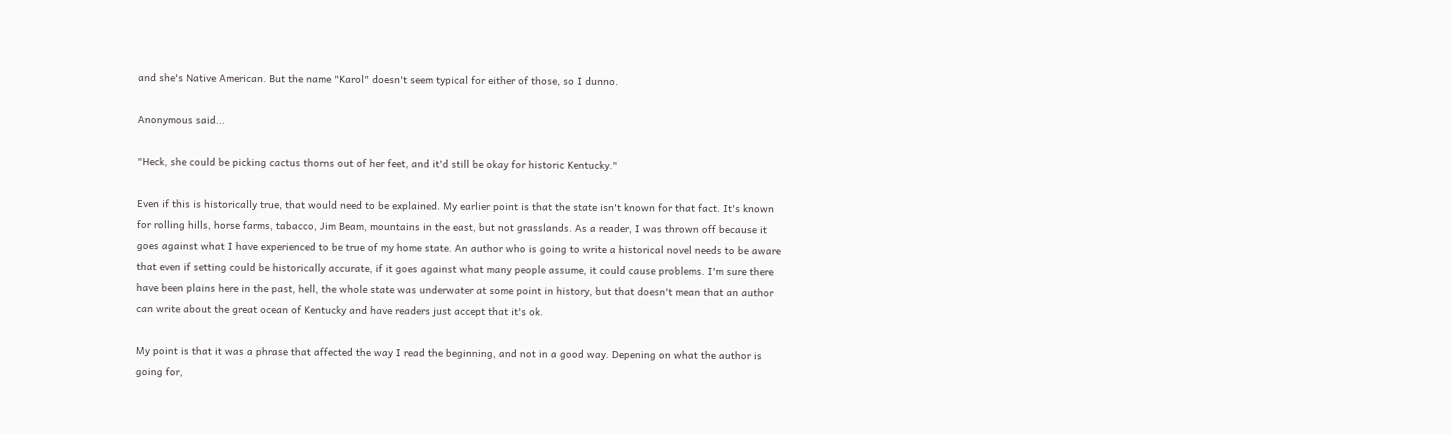and she's Native American. But the name "Karol" doesn't seem typical for either of those, so I dunno.

Anonymous said...

"Heck, she could be picking cactus thorns out of her feet, and it'd still be okay for historic Kentucky."

Even if this is historically true, that would need to be explained. My earlier point is that the state isn't known for that fact. It's known for rolling hills, horse farms, tabacco, Jim Beam, mountains in the east, but not grasslands. As a reader, I was thrown off because it goes against what I have experienced to be true of my home state. An author who is going to write a historical novel needs to be aware that even if setting could be historically accurate, if it goes against what many people assume, it could cause problems. I'm sure there have been plains here in the past, hell, the whole state was underwater at some point in history, but that doesn't mean that an author can write about the great ocean of Kentucky and have readers just accept that it's ok.

My point is that it was a phrase that affected the way I read the beginning, and not in a good way. Depening on what the author is going for,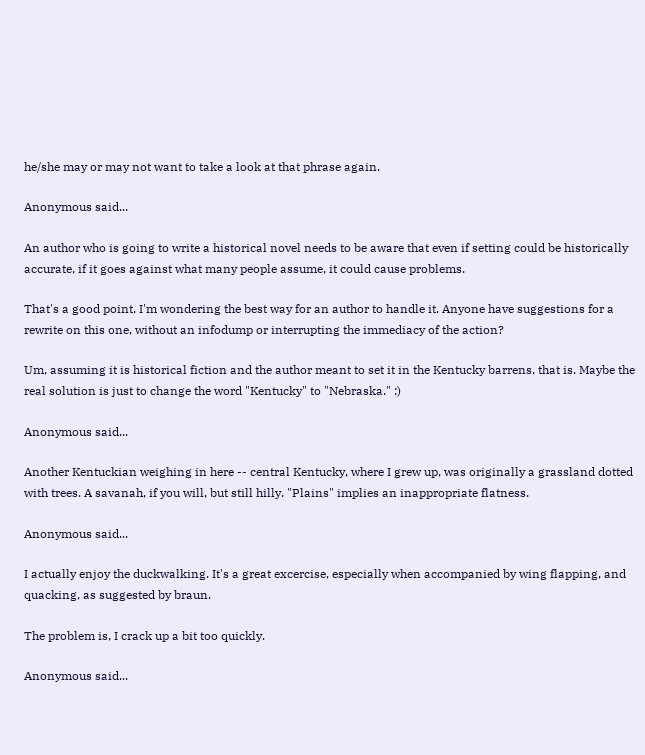he/she may or may not want to take a look at that phrase again.

Anonymous said...

An author who is going to write a historical novel needs to be aware that even if setting could be historically accurate, if it goes against what many people assume, it could cause problems.

That's a good point. I'm wondering the best way for an author to handle it. Anyone have suggestions for a rewrite on this one, without an infodump or interrupting the immediacy of the action?

Um, assuming it is historical fiction and the author meant to set it in the Kentucky barrens, that is. Maybe the real solution is just to change the word "Kentucky" to "Nebraska." :)

Anonymous said...

Another Kentuckian weighing in here -- central Kentucky, where I grew up, was originally a grassland dotted with trees. A savanah, if you will, but still hilly. "Plains" implies an inappropriate flatness.

Anonymous said...

I actually enjoy the duckwalking. It's a great excercise, especially when accompanied by wing flapping, and quacking, as suggested by braun.

The problem is, I crack up a bit too quickly.

Anonymous said...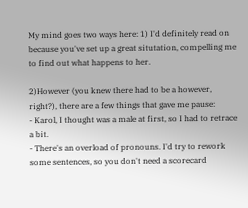My mind goes two ways here: 1) I'd definitely read on because you've set up a great situtation, compelling me to find out what happens to her.

2)However (you knew there had to be a however, right?), there are a few things that gave me pause:
- Karol, I thought was a male at first, so I had to retrace a bit.
- There's an overload of pronouns. I'd try to rework some sentences, so you don't need a scorecard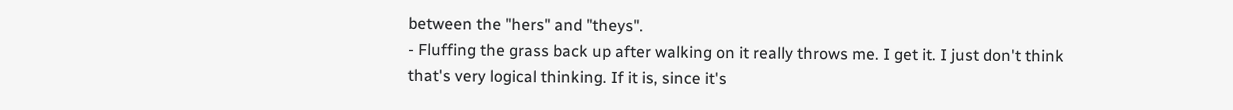between the "hers" and "theys".
- Fluffing the grass back up after walking on it really throws me. I get it. I just don't think that's very logical thinking. If it is, since it's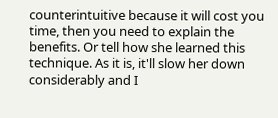counterintuitive because it will cost you time, then you need to explain the benefits. Or tell how she learned this technique. As it is, it'll slow her down considerably and I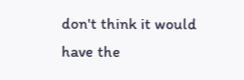don't think it would have the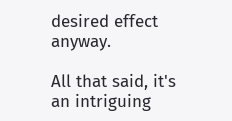desired effect anyway.

All that said, it's an intriguing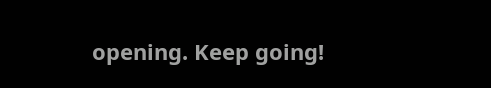opening. Keep going!